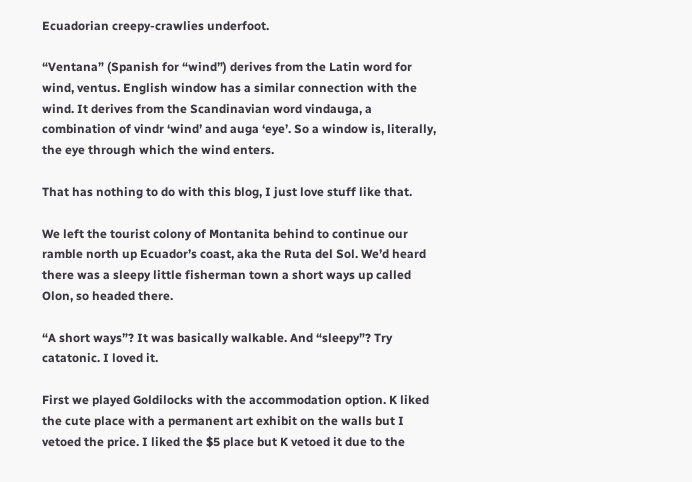Ecuadorian creepy-crawlies underfoot.

“Ventana” (Spanish for “wind”) derives from the Latin word for wind, ventus. English window has a similar connection with the wind. It derives from the Scandinavian word vindauga, a combination of vindr ‘wind’ and auga ‘eye’. So a window is, literally, the eye through which the wind enters.

That has nothing to do with this blog, I just love stuff like that.

We left the tourist colony of Montanita behind to continue our ramble north up Ecuador’s coast, aka the Ruta del Sol. We’d heard there was a sleepy little fisherman town a short ways up called Olon, so headed there.

“A short ways”? It was basically walkable. And “sleepy”? Try catatonic. I loved it.

First we played Goldilocks with the accommodation option. K liked the cute place with a permanent art exhibit on the walls but I vetoed the price. I liked the $5 place but K vetoed it due to the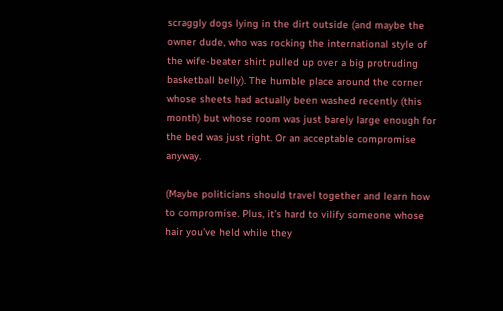scraggly dogs lying in the dirt outside (and maybe the owner dude, who was rocking the international style of the wife-beater shirt pulled up over a big protruding basketball belly). The humble place around the corner whose sheets had actually been washed recently (this month) but whose room was just barely large enough for the bed was just right. Or an acceptable compromise anyway.

(Maybe politicians should travel together and learn how to compromise. Plus, it’s hard to vilify someone whose hair you’ve held while they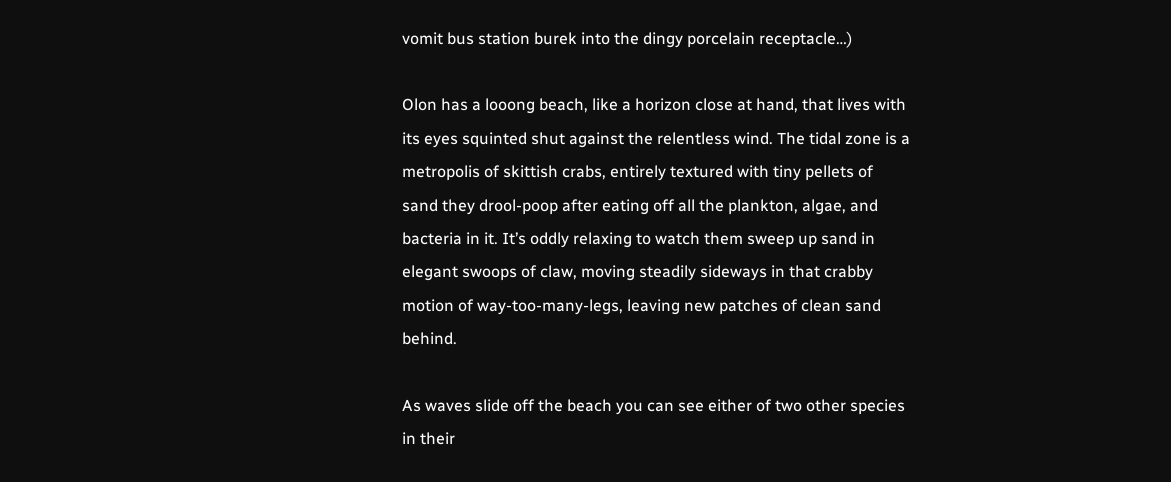vomit bus station burek into the dingy porcelain receptacle…)

Olon has a looong beach, like a horizon close at hand, that lives with its eyes squinted shut against the relentless wind. The tidal zone is a metropolis of skittish crabs, entirely textured with tiny pellets of sand they drool-poop after eating off all the plankton, algae, and bacteria in it. It’s oddly relaxing to watch them sweep up sand in elegant swoops of claw, moving steadily sideways in that crabby motion of way-too-many-legs, leaving new patches of clean sand behind.

As waves slide off the beach you can see either of two other species in their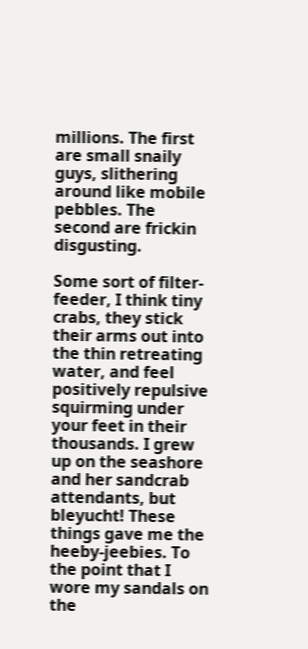millions. The first are small snaily guys, slithering around like mobile pebbles. The second are frickin disgusting.

Some sort of filter-feeder, I think tiny crabs, they stick their arms out into the thin retreating water, and feel positively repulsive squirming under your feet in their thousands. I grew up on the seashore and her sandcrab attendants, but bleyucht! These things gave me the heeby-jeebies. To the point that I wore my sandals on the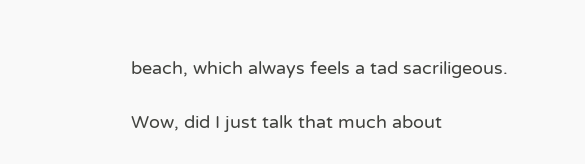beach, which always feels a tad sacriligeous.

Wow, did I just talk that much about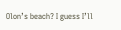Olon’s beach? I guess I’ll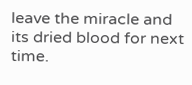leave the miracle and its dried blood for next time.